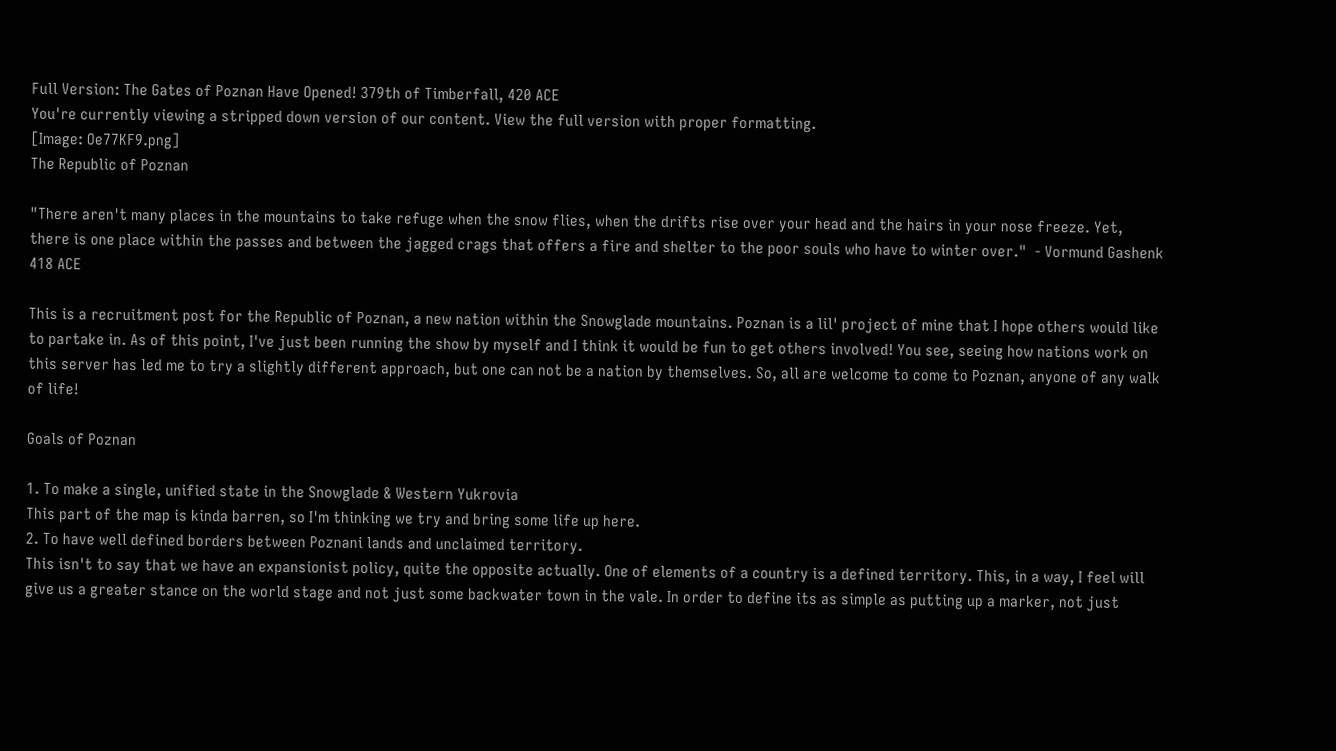Full Version: The Gates of Poznan Have Opened! 379th of Timberfall, 420 ACE
You're currently viewing a stripped down version of our content. View the full version with proper formatting.
[Image: Oe77KF9.png]
The Republic of Poznan

"There aren't many places in the mountains to take refuge when the snow flies, when the drifts rise over your head and the hairs in your nose freeze. Yet, there is one place within the passes and between the jagged crags that offers a fire and shelter to the poor souls who have to winter over."  - Vormund Gashenk 418 ACE

This is a recruitment post for the Republic of Poznan, a new nation within the Snowglade mountains. Poznan is a lil' project of mine that I hope others would like to partake in. As of this point, I've just been running the show by myself and I think it would be fun to get others involved! You see, seeing how nations work on this server has led me to try a slightly different approach, but one can not be a nation by themselves. So, all are welcome to come to Poznan, anyone of any walk of life!

Goals of Poznan

1. To make a single, unified state in the Snowglade & Western Yukrovia
This part of the map is kinda barren, so I'm thinking we try and bring some life up here.
2. To have well defined borders between Poznani lands and unclaimed territory.
This isn't to say that we have an expansionist policy, quite the opposite actually. One of elements of a country is a defined territory. This, in a way, I feel will give us a greater stance on the world stage and not just some backwater town in the vale. In order to define its as simple as putting up a marker, not just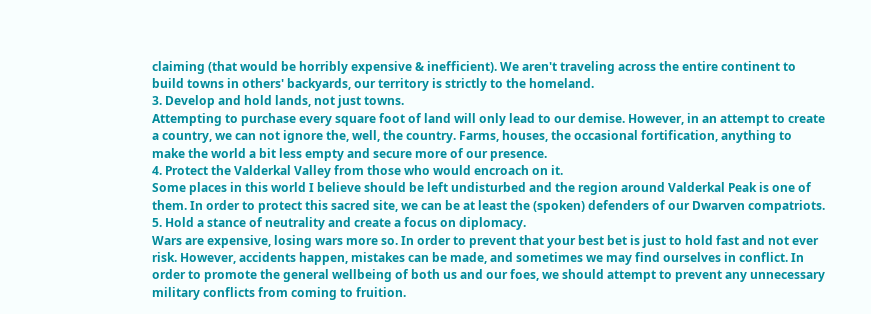claiming (that would be horribly expensive & inefficient). We aren't traveling across the entire continent to build towns in others' backyards, our territory is strictly to the homeland.
3. Develop and hold lands, not just towns.
Attempting to purchase every square foot of land will only lead to our demise. However, in an attempt to create a country, we can not ignore the, well, the country. Farms, houses, the occasional fortification, anything to make the world a bit less empty and secure more of our presence.
4. Protect the Valderkal Valley from those who would encroach on it.
Some places in this world I believe should be left undisturbed and the region around Valderkal Peak is one of them. In order to protect this sacred site, we can be at least the (spoken) defenders of our Dwarven compatriots.
5. Hold a stance of neutrality and create a focus on diplomacy.
Wars are expensive, losing wars more so. In order to prevent that your best bet is just to hold fast and not ever risk. However, accidents happen, mistakes can be made, and sometimes we may find ourselves in conflict. In order to promote the general wellbeing of both us and our foes, we should attempt to prevent any unnecessary military conflicts from coming to fruition.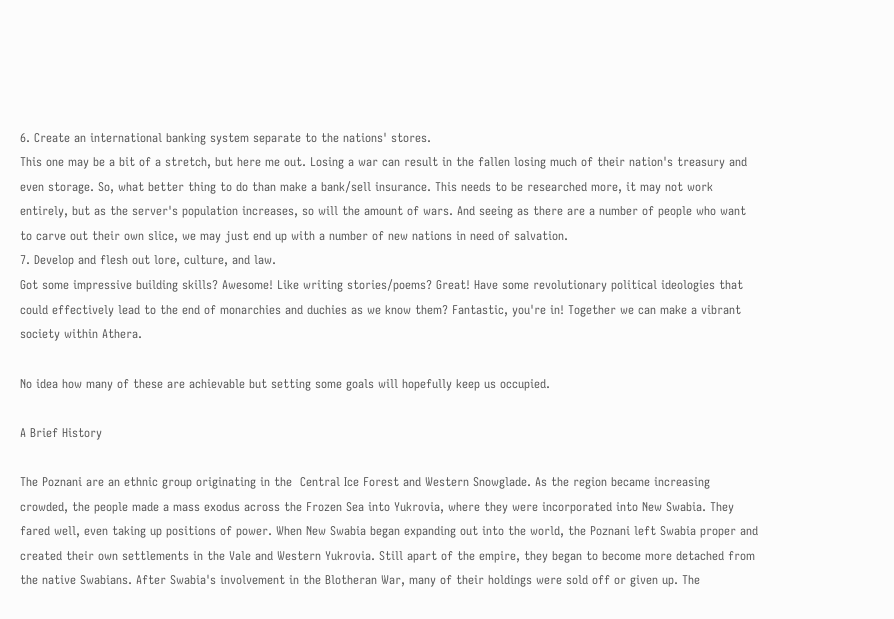6. Create an international banking system separate to the nations' stores.
This one may be a bit of a stretch, but here me out. Losing a war can result in the fallen losing much of their nation's treasury and even storage. So, what better thing to do than make a bank/sell insurance. This needs to be researched more, it may not work entirely, but as the server's population increases, so will the amount of wars. And seeing as there are a number of people who want to carve out their own slice, we may just end up with a number of new nations in need of salvation.
7. Develop and flesh out lore, culture, and law.
Got some impressive building skills? Awesome! Like writing stories/poems? Great! Have some revolutionary political ideologies that could effectively lead to the end of monarchies and duchies as we know them? Fantastic, you're in! Together we can make a vibrant society within Athera.

No idea how many of these are achievable but setting some goals will hopefully keep us occupied.

A Brief History

The Poznani are an ethnic group originating in the  Central Ice Forest and Western Snowglade. As the region became increasing crowded, the people made a mass exodus across the Frozen Sea into Yukrovia, where they were incorporated into New Swabia. They fared well, even taking up positions of power. When New Swabia began expanding out into the world, the Poznani left Swabia proper and created their own settlements in the Vale and Western Yukrovia. Still apart of the empire, they began to become more detached from the native Swabians. After Swabia's involvement in the Blotheran War, many of their holdings were sold off or given up. The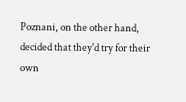Poznani, on the other hand, decided that they'd try for their own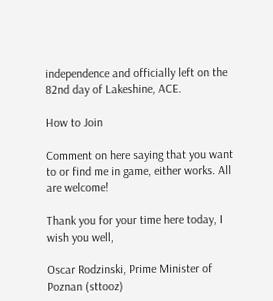independence and officially left on the 82nd day of Lakeshine, ACE.

How to Join

Comment on here saying that you want to or find me in game, either works. All are welcome!

Thank you for your time here today, I wish you well,

Oscar Rodzinski, Prime Minister of Poznan (sttooz)